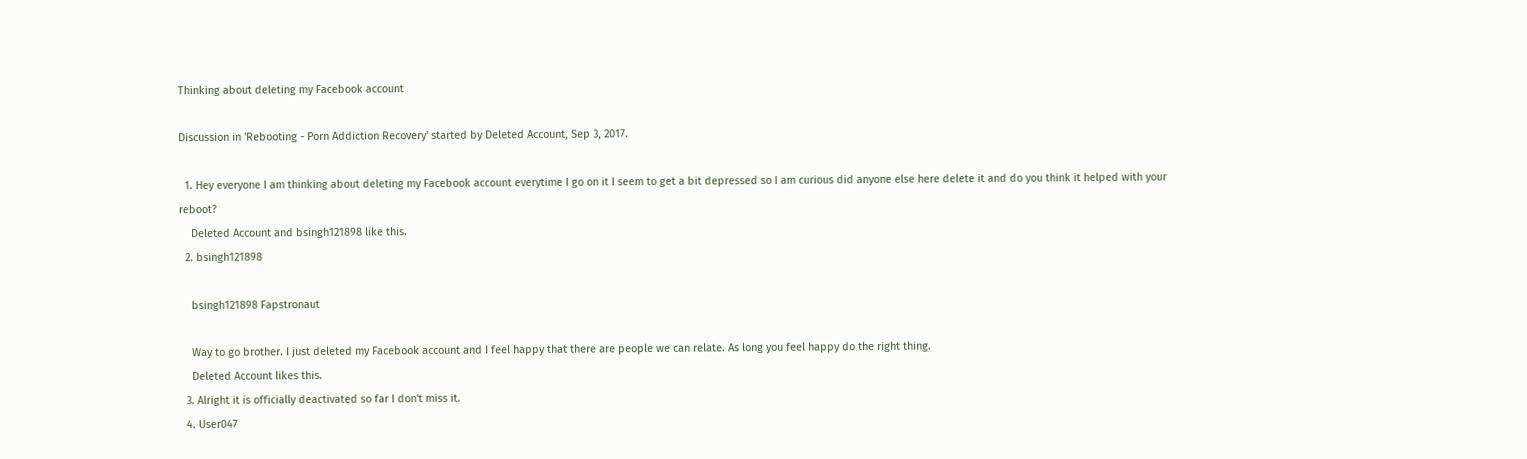Thinking about deleting my Facebook account

Discussion in 'Rebooting - Porn Addiction Recovery' started by Deleted Account, Sep 3, 2017.

  1. Hey everyone I am thinking about deleting my Facebook account everytime I go on it I seem to get a bit depressed so I am curious did anyone else here delete it and do you think it helped with your reboot?
    Deleted Account and bsingh121898 like this.
  2. bsingh121898

    bsingh121898 Fapstronaut

    Way to go brother. I just deleted my Facebook account and I feel happy that there are people we can relate. As long you feel happy do the right thing.
    Deleted Account likes this.
  3. Alright it is officially deactivated so far I don't miss it.
  4. User047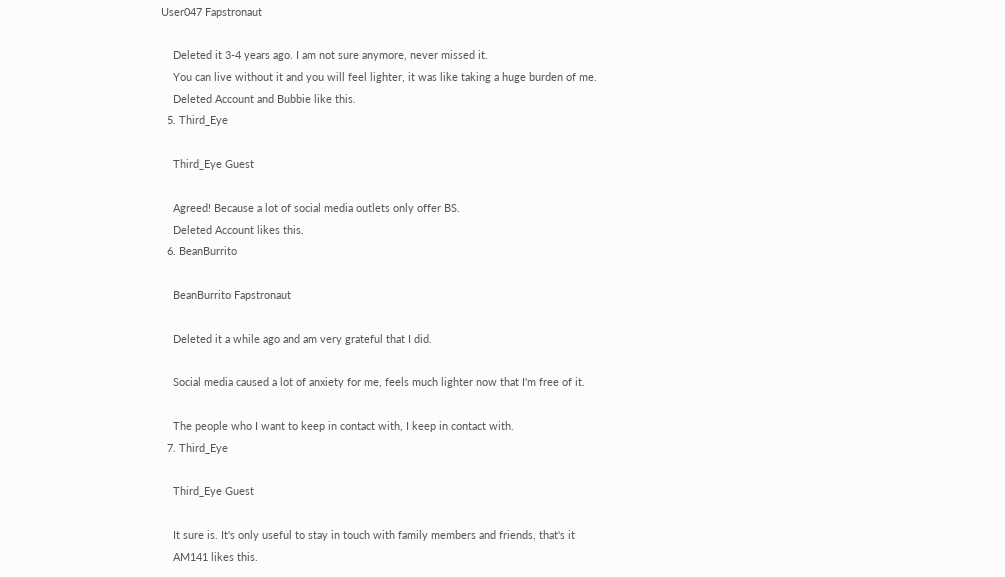User047 Fapstronaut

    Deleted it 3-4 years ago. I am not sure anymore, never missed it.
    You can live without it and you will feel lighter, it was like taking a huge burden of me.
    Deleted Account and Bubbie like this.
  5. Third_Eye

    Third_Eye Guest

    Agreed! Because a lot of social media outlets only offer BS.
    Deleted Account likes this.
  6. BeanBurrito

    BeanBurrito Fapstronaut

    Deleted it a while ago and am very grateful that I did.

    Social media caused a lot of anxiety for me, feels much lighter now that I'm free of it.

    The people who I want to keep in contact with, I keep in contact with.
  7. Third_Eye

    Third_Eye Guest

    It sure is. It's only useful to stay in touch with family members and friends, that's it
    AM141 likes this.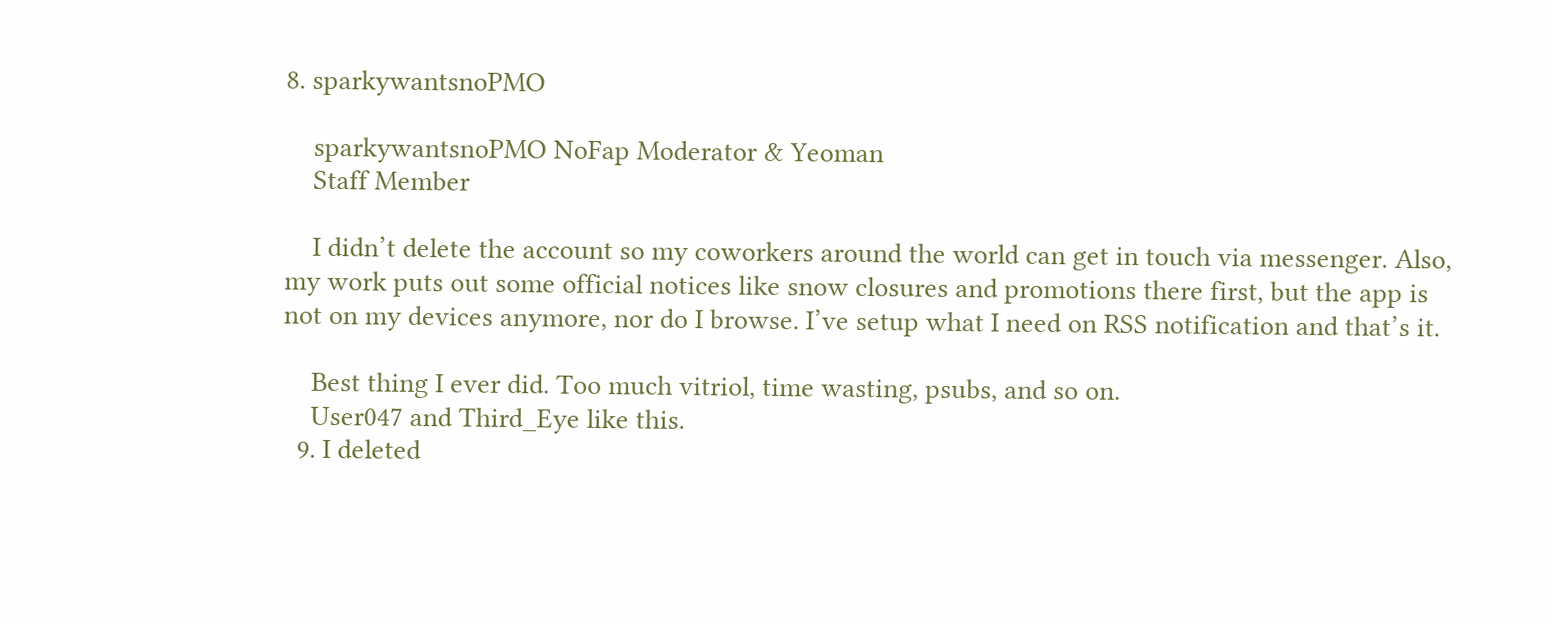8. sparkywantsnoPMO

    sparkywantsnoPMO NoFap Moderator & Yeoman
    Staff Member

    I didn’t delete the account so my coworkers around the world can get in touch via messenger. Also, my work puts out some official notices like snow closures and promotions there first, but the app is not on my devices anymore, nor do I browse. I’ve setup what I need on RSS notification and that’s it.

    Best thing I ever did. Too much vitriol, time wasting, psubs, and so on.
    User047 and Third_Eye like this.
  9. I deleted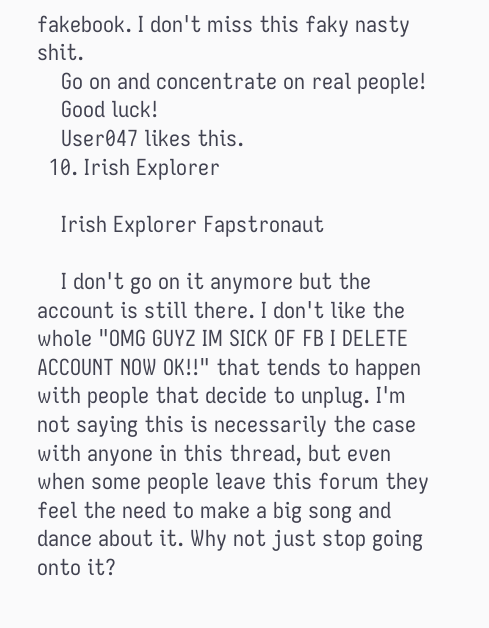fakebook. I don't miss this faky nasty shit.
    Go on and concentrate on real people!
    Good luck!
    User047 likes this.
  10. Irish Explorer

    Irish Explorer Fapstronaut

    I don't go on it anymore but the account is still there. I don't like the whole "OMG GUYZ IM SICK OF FB I DELETE ACCOUNT NOW OK!!" that tends to happen with people that decide to unplug. I'm not saying this is necessarily the case with anyone in this thread, but even when some people leave this forum they feel the need to make a big song and dance about it. Why not just stop going onto it?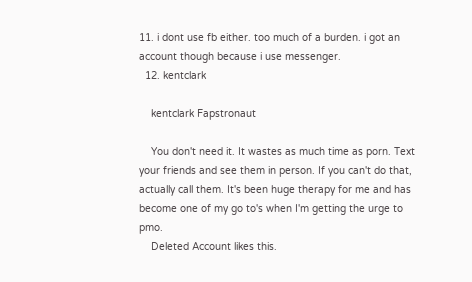11. i dont use fb either. too much of a burden. i got an account though because i use messenger.
  12. kentclark

    kentclark Fapstronaut

    You don't need it. It wastes as much time as porn. Text your friends and see them in person. If you can't do that, actually call them. It's been huge therapy for me and has become one of my go to's when I'm getting the urge to pmo.
    Deleted Account likes this.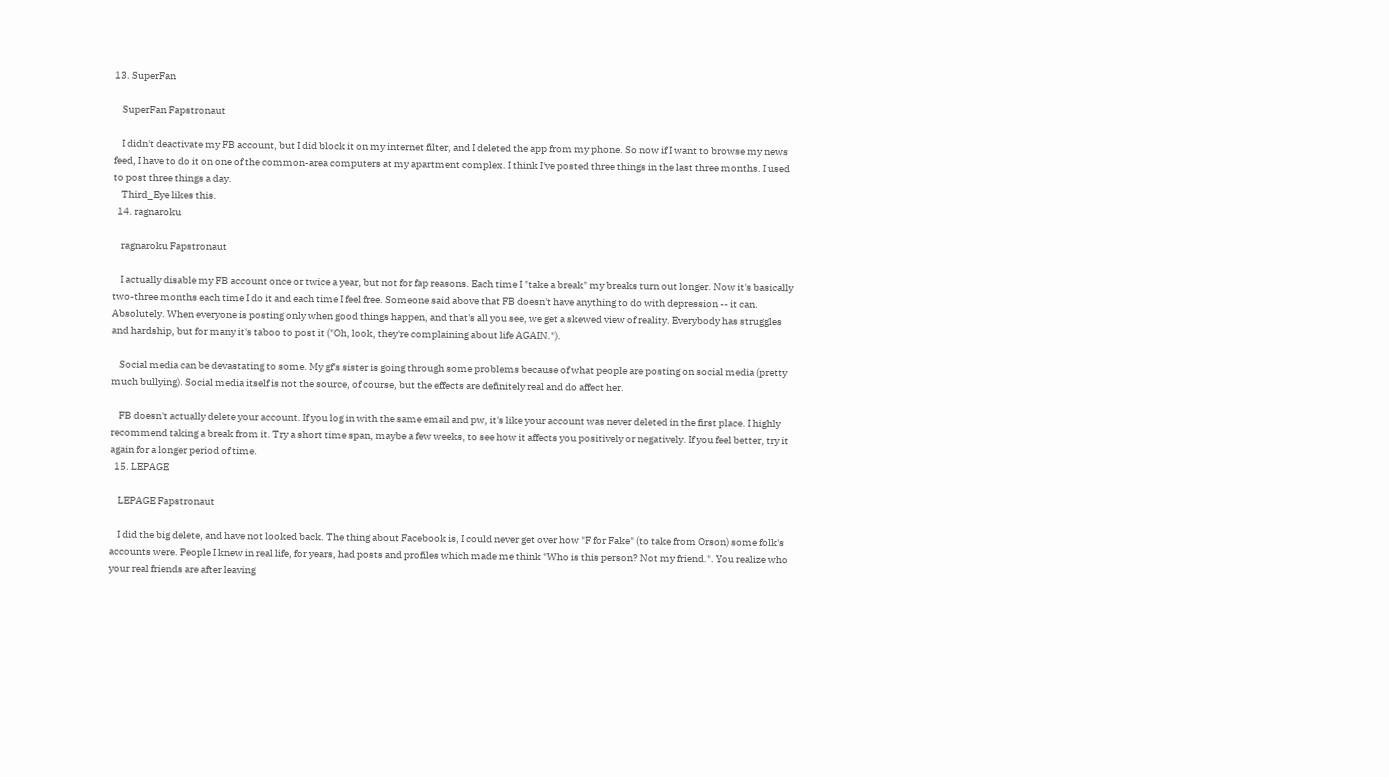13. SuperFan

    SuperFan Fapstronaut

    I didn't deactivate my FB account, but I did block it on my internet filter, and I deleted the app from my phone. So now if I want to browse my news feed, I have to do it on one of the common-area computers at my apartment complex. I think I've posted three things in the last three months. I used to post three things a day.
    Third_Eye likes this.
  14. ragnaroku

    ragnaroku Fapstronaut

    I actually disable my FB account once or twice a year, but not for fap reasons. Each time I "take a break" my breaks turn out longer. Now it's basically two-three months each time I do it and each time I feel free. Someone said above that FB doesn't have anything to do with depression -- it can. Absolutely. When everyone is posting only when good things happen, and that's all you see, we get a skewed view of reality. Everybody has struggles and hardship, but for many it's taboo to post it ("Oh, look, they're complaining about life AGAIN.").

    Social media can be devastating to some. My gf's sister is going through some problems because of what people are posting on social media (pretty much bullying). Social media itself is not the source, of course, but the effects are definitely real and do affect her.

    FB doesn't actually delete your account. If you log in with the same email and pw, it's like your account was never deleted in the first place. I highly recommend taking a break from it. Try a short time span, maybe a few weeks, to see how it affects you positively or negatively. If you feel better, try it again for a longer period of time.
  15. LEPAGE

    LEPAGE Fapstronaut

    I did the big delete, and have not looked back. The thing about Facebook is, I could never get over how "F for Fake" (to take from Orson) some folk's accounts were. People I knew in real life, for years, had posts and profiles which made me think "Who is this person? Not my friend.". You realize who your real friends are after leaving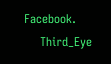Facebook.
    Third_Eye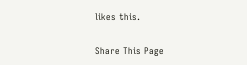likes this.

Share This Page